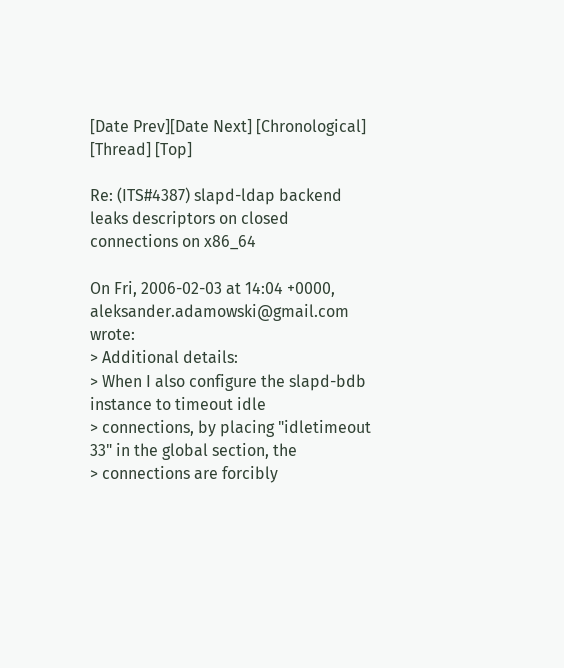[Date Prev][Date Next] [Chronological] [Thread] [Top]

Re: (ITS#4387) slapd-ldap backend leaks descriptors on closed connections on x86_64

On Fri, 2006-02-03 at 14:04 +0000, aleksander.adamowski@gmail.com wrote:
> Additional details:
> When I also configure the slapd-bdb instance to timeout idle
> connections, by placing "idletimeout 33" in the global section, the
> connections are forcibly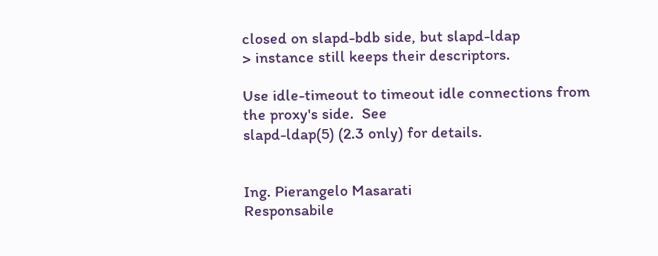closed on slapd-bdb side, but slapd-ldap
> instance still keeps their descriptors.

Use idle-timeout to timeout idle connections from the proxy's side.  See
slapd-ldap(5) (2.3 only) for details.


Ing. Pierangelo Masarati
Responsabile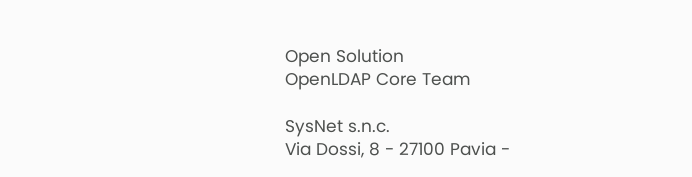Open Solution
OpenLDAP Core Team

SysNet s.n.c.
Via Dossi, 8 - 27100 Pavia -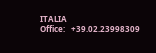ITALIA
Office:   +39.02.23998309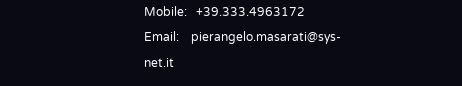Mobile:   +39.333.4963172
Email:    pierangelo.masarati@sys-net.it